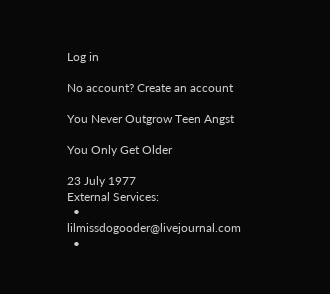Log in

No account? Create an account

You Never Outgrow Teen Angst

You Only Get Older

23 July 1977
External Services:
  • lilmissdogooder@livejournal.com
  •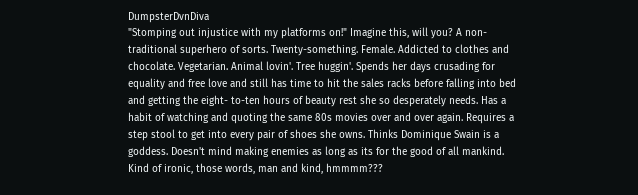DumpsterDvnDiva
"Stomping out injustice with my platforms on!" Imagine this, will you? A non-traditional superhero of sorts. Twenty-something. Female. Addicted to clothes and chocolate. Vegetarian. Animal lovin'. Tree huggin'. Spends her days crusading for equality and free love and still has time to hit the sales racks before falling into bed and getting the eight- to-ten hours of beauty rest she so desperately needs. Has a habit of watching and quoting the same 80s movies over and over again. Requires a step stool to get into every pair of shoes she owns. Thinks Dominique Swain is a goddess. Doesn't mind making enemies as long as its for the good of all mankind. Kind of ironic, those words, man and kind, hmmmm???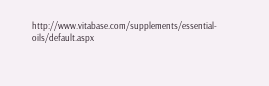http://www.vitabase.com/supplements/essential-oils/default.aspx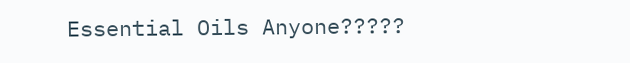Essential Oils Anyone?????